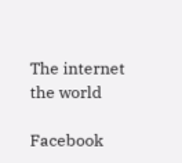The internet the world

Facebook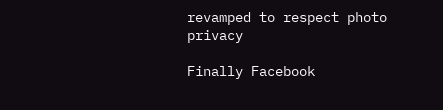revamped to respect photo privacy

Finally Facebook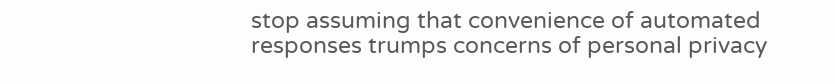stop assuming that convenience of automated responses trumps concerns of personal privacy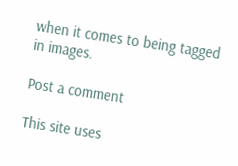when it comes to being tagged in images.

Post a comment

This site uses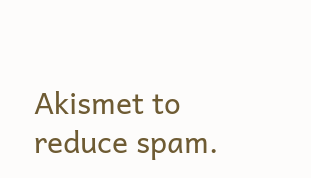Akismet to reduce spam.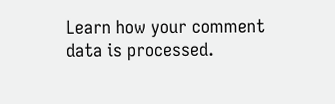Learn how your comment data is processed.